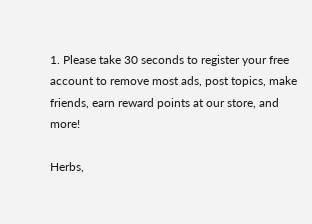1. Please take 30 seconds to register your free account to remove most ads, post topics, make friends, earn reward points at our store, and more!

Herbs,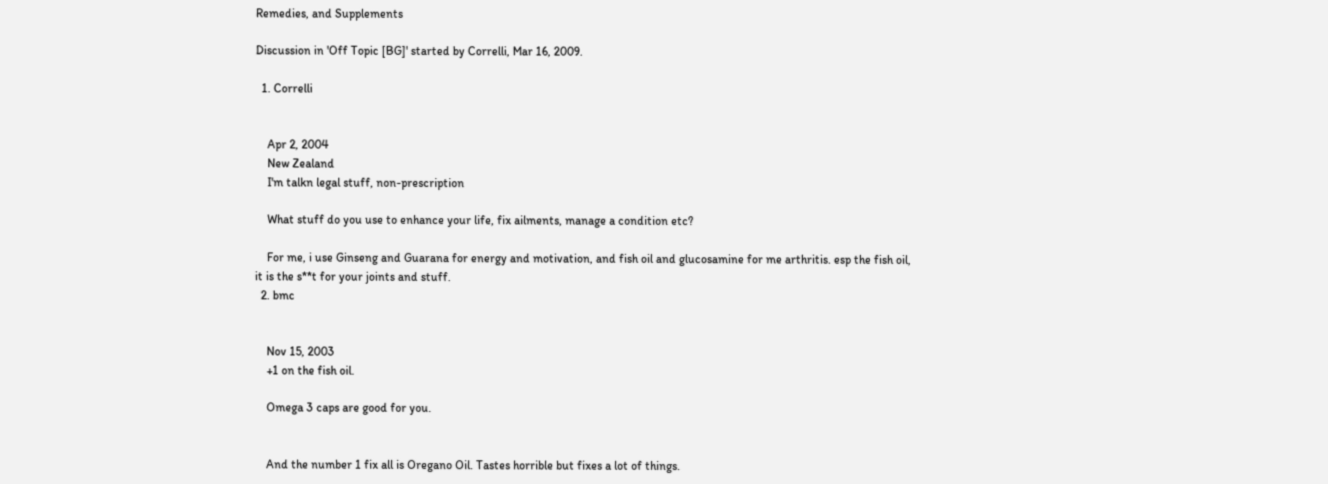Remedies, and Supplements

Discussion in 'Off Topic [BG]' started by Correlli, Mar 16, 2009.

  1. Correlli


    Apr 2, 2004
    New Zealand
    I'm talkn legal stuff, non-prescription

    What stuff do you use to enhance your life, fix ailments, manage a condition etc?

    For me, i use Ginseng and Guarana for energy and motivation, and fish oil and glucosamine for me arthritis. esp the fish oil, it is the s**t for your joints and stuff.
  2. bmc


    Nov 15, 2003
    +1 on the fish oil.

    Omega 3 caps are good for you.


    And the number 1 fix all is Oregano Oil. Tastes horrible but fixes a lot of things.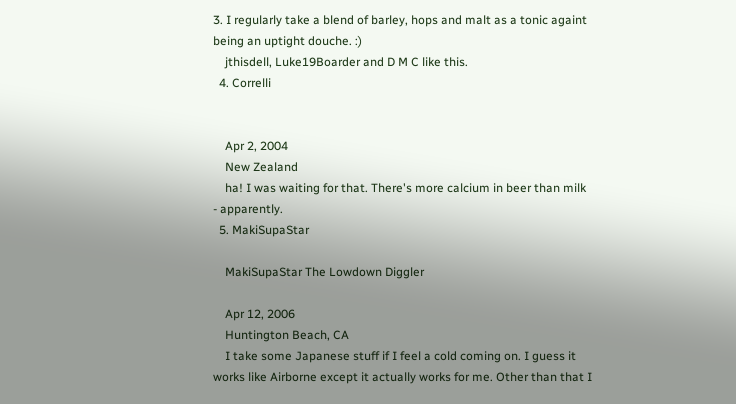3. I regularly take a blend of barley, hops and malt as a tonic againt being an uptight douche. :)
    jthisdell, Luke19Boarder and D M C like this.
  4. Correlli


    Apr 2, 2004
    New Zealand
    ha! I was waiting for that. There's more calcium in beer than milk - apparently.
  5. MakiSupaStar

    MakiSupaStar The Lowdown Diggler

    Apr 12, 2006
    Huntington Beach, CA
    I take some Japanese stuff if I feel a cold coming on. I guess it works like Airborne except it actually works for me. Other than that I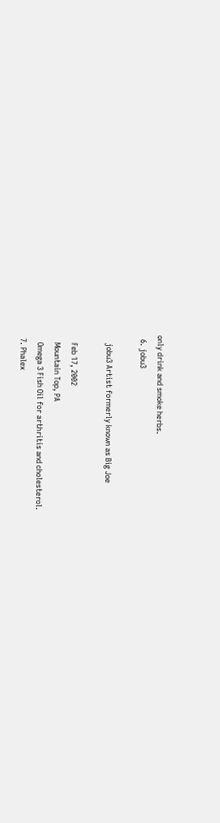only drink and smoke herbs.
  6. jobu3

    jobu3 Artist formerly known as Big Joe

    Feb 17, 2002
    Mountain Top, PA
    Omega 3 Fish Oil for arthritis and cholesterol.
  7. Phalex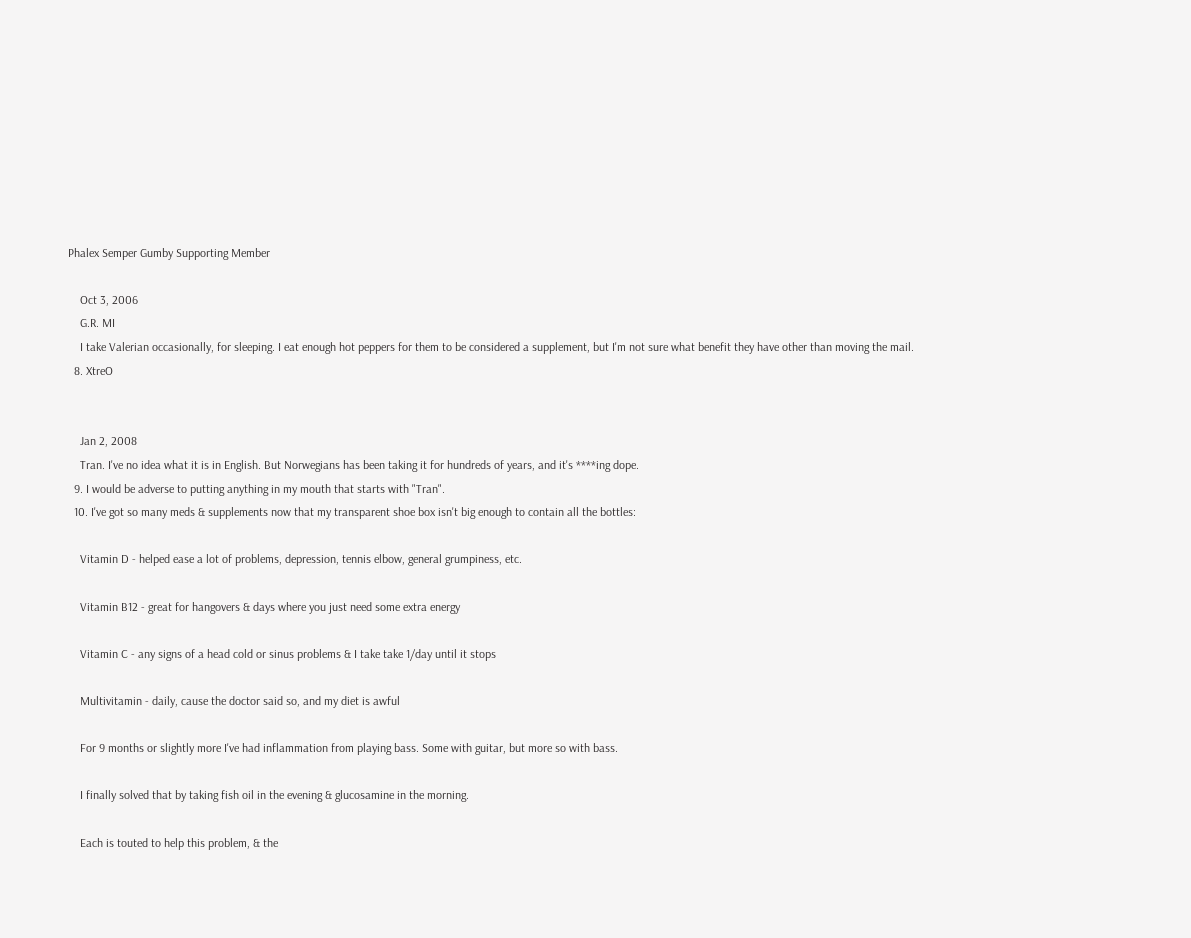Phalex Semper Gumby Supporting Member

    Oct 3, 2006
    G.R. MI
    I take Valerian occasionally, for sleeping. I eat enough hot peppers for them to be considered a supplement, but I'm not sure what benefit they have other than moving the mail.
  8. XtreO


    Jan 2, 2008
    Tran. I've no idea what it is in English. But Norwegians has been taking it for hundreds of years, and it's ****ing dope.
  9. I would be adverse to putting anything in my mouth that starts with "Tran".
  10. I've got so many meds & supplements now that my transparent shoe box isn't big enough to contain all the bottles:

    Vitamin D - helped ease a lot of problems, depression, tennis elbow, general grumpiness, etc.

    Vitamin B12 - great for hangovers & days where you just need some extra energy

    Vitamin C - any signs of a head cold or sinus problems & I take take 1/day until it stops

    Multivitamin - daily, cause the doctor said so, and my diet is awful

    For 9 months or slightly more I've had inflammation from playing bass. Some with guitar, but more so with bass.

    I finally solved that by taking fish oil in the evening & glucosamine in the morning.

    Each is touted to help this problem, & the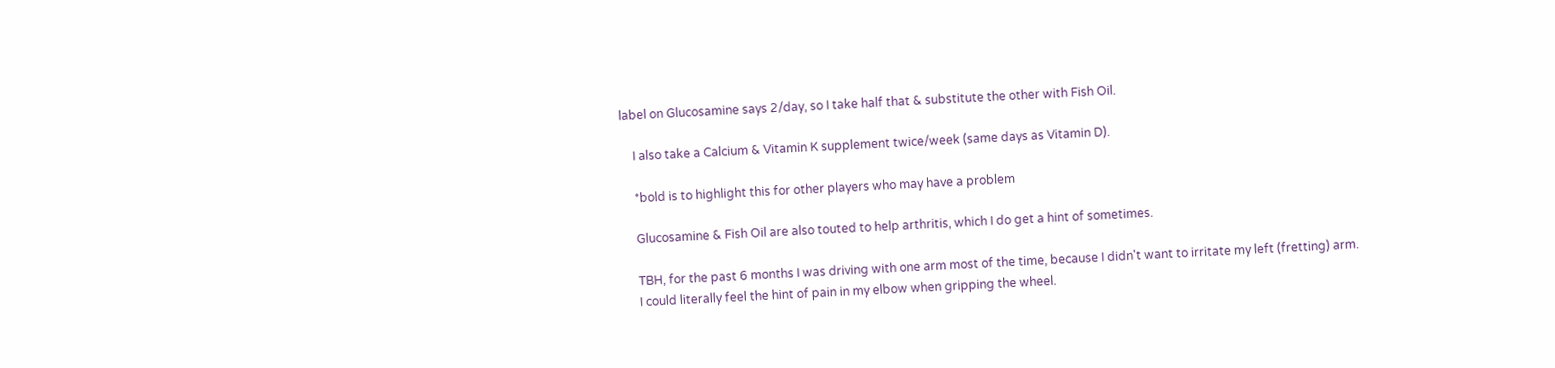label on Glucosamine says 2/day, so I take half that & substitute the other with Fish Oil.

    I also take a Calcium & Vitamin K supplement twice/week (same days as Vitamin D).

    *bold is to highlight this for other players who may have a problem

    Glucosamine & Fish Oil are also touted to help arthritis, which I do get a hint of sometimes.

    TBH, for the past 6 months I was driving with one arm most of the time, because I didn't want to irritate my left (fretting) arm.
    I could literally feel the hint of pain in my elbow when gripping the wheel.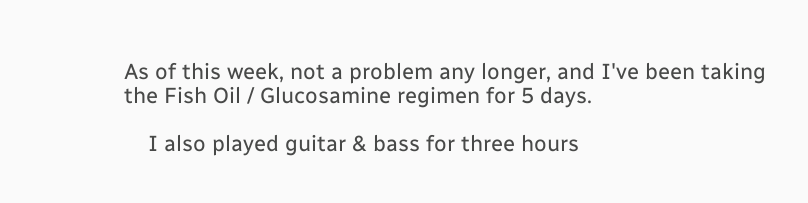As of this week, not a problem any longer, and I've been taking the Fish Oil / Glucosamine regimen for 5 days.

    I also played guitar & bass for three hours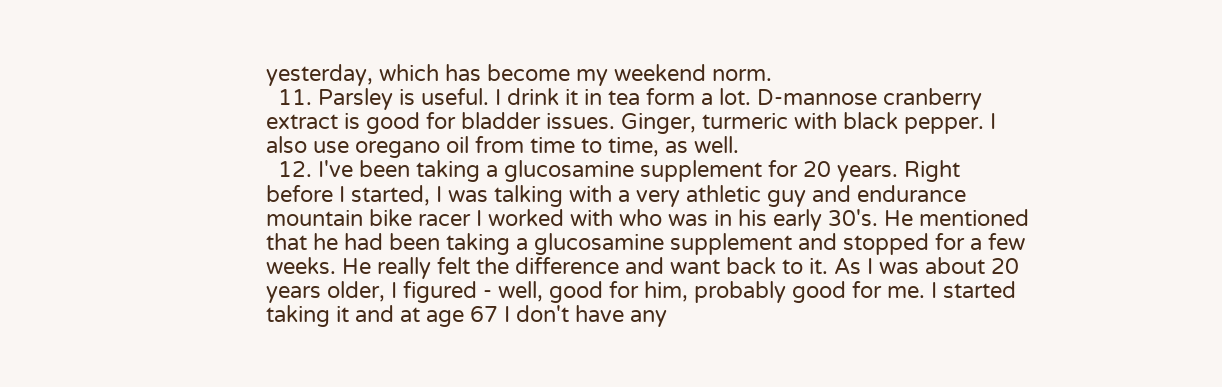yesterday, which has become my weekend norm.
  11. Parsley is useful. I drink it in tea form a lot. D-mannose cranberry extract is good for bladder issues. Ginger, turmeric with black pepper. I also use oregano oil from time to time, as well.
  12. I've been taking a glucosamine supplement for 20 years. Right before I started, I was talking with a very athletic guy and endurance mountain bike racer I worked with who was in his early 30's. He mentioned that he had been taking a glucosamine supplement and stopped for a few weeks. He really felt the difference and want back to it. As I was about 20 years older, I figured - well, good for him, probably good for me. I started taking it and at age 67 I don't have any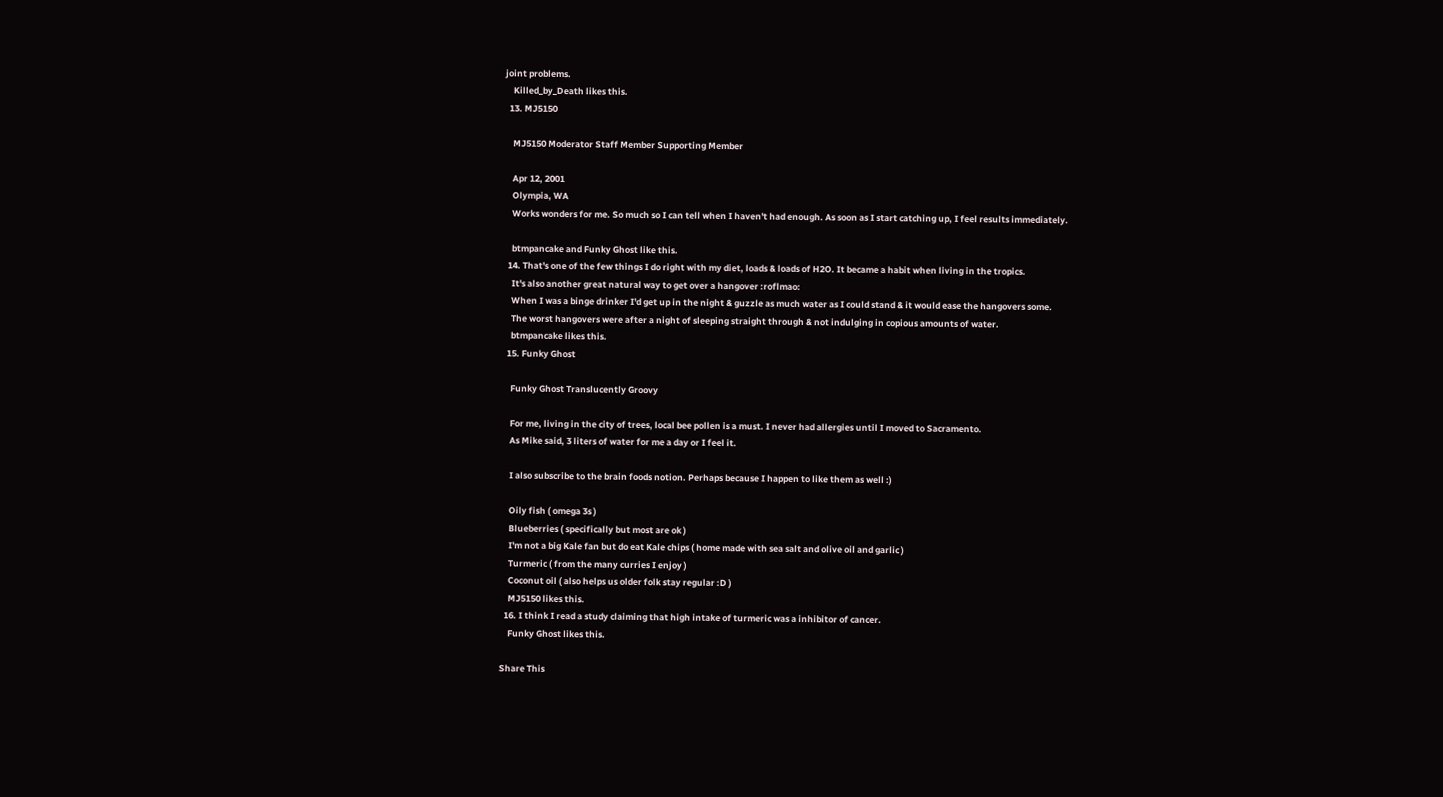joint problems.
    Killed_by_Death likes this.
  13. MJ5150

    MJ5150 Moderator Staff Member Supporting Member

    Apr 12, 2001
    Olympia, WA
    Works wonders for me. So much so I can tell when I haven't had enough. As soon as I start catching up, I feel results immediately.

    btmpancake and Funky Ghost like this.
  14. That's one of the few things I do right with my diet, loads & loads of H2O. It became a habit when living in the tropics.
    It's also another great natural way to get over a hangover :roflmao:
    When I was a binge drinker I'd get up in the night & guzzle as much water as I could stand & it would ease the hangovers some.
    The worst hangovers were after a night of sleeping straight through & not indulging in copious amounts of water.
    btmpancake likes this.
  15. Funky Ghost

    Funky Ghost Translucently Groovy

    For me, living in the city of trees, local bee pollen is a must. I never had allergies until I moved to Sacramento.
    As Mike said, 3 liters of water for me a day or I feel it.

    I also subscribe to the brain foods notion. Perhaps because I happen to like them as well :)

    Oily fish ( omega 3s )
    Blueberries ( specifically but most are ok )
    I'm not a big Kale fan but do eat Kale chips ( home made with sea salt and olive oil and garlic )
    Turmeric ( from the many curries I enjoy )
    Coconut oil ( also helps us older folk stay regular :D )
    MJ5150 likes this.
  16. I think I read a study claiming that high intake of turmeric was a inhibitor of cancer.
    Funky Ghost likes this.

Share This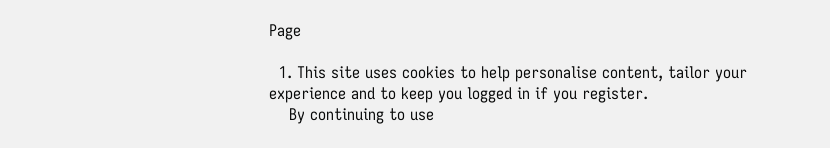Page

  1. This site uses cookies to help personalise content, tailor your experience and to keep you logged in if you register.
    By continuing to use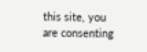this site, you are consenting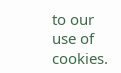to our use of cookies.